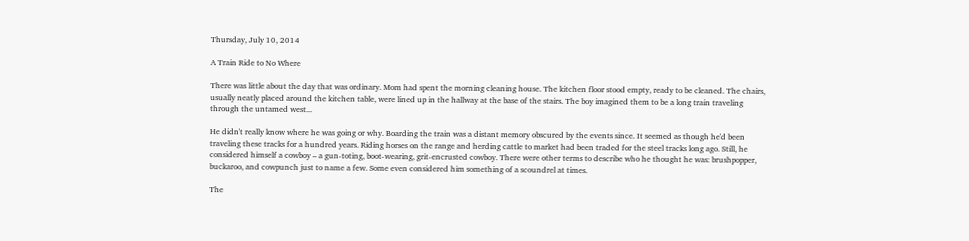Thursday, July 10, 2014

A Train Ride to No Where

There was little about the day that was ordinary. Mom had spent the morning cleaning house. The kitchen floor stood empty, ready to be cleaned. The chairs, usually neatly placed around the kitchen table, were lined up in the hallway at the base of the stairs. The boy imagined them to be a long train traveling through the untamed west...

He didn't really know where he was going or why. Boarding the train was a distant memory obscured by the events since. It seemed as though he'd been traveling these tracks for a hundred years. Riding horses on the range and herding cattle to market had been traded for the steel tracks long ago. Still, he considered himself a cowboy – a gun-toting, boot-wearing, grit-encrusted cowboy. There were other terms to describe who he thought he was: brushpopper, buckaroo, and cowpunch just to name a few. Some even considered him something of a scoundrel at times.

The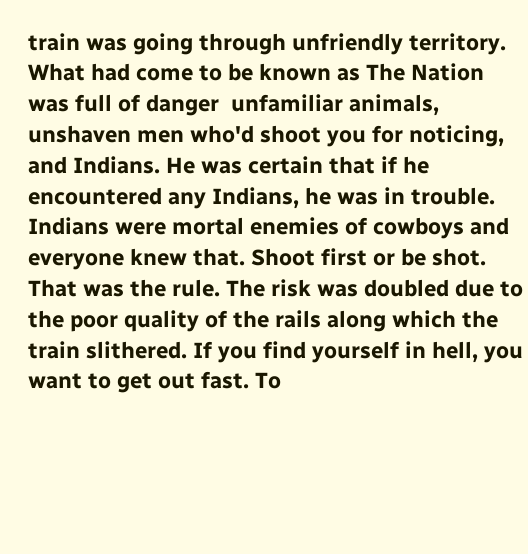train was going through unfriendly territory. What had come to be known as The Nation was full of danger  unfamiliar animals, unshaven men who'd shoot you for noticing, and Indians. He was certain that if he encountered any Indians, he was in trouble. Indians were mortal enemies of cowboys and everyone knew that. Shoot first or be shot. That was the rule. The risk was doubled due to the poor quality of the rails along which the train slithered. If you find yourself in hell, you want to get out fast. To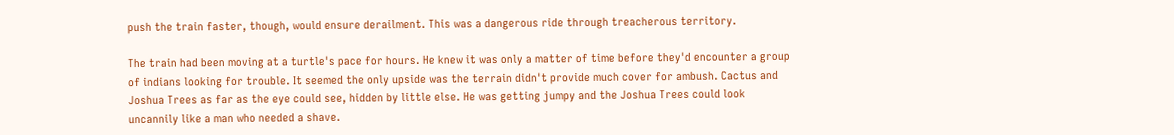push the train faster, though, would ensure derailment. This was a dangerous ride through treacherous territory.

The train had been moving at a turtle's pace for hours. He knew it was only a matter of time before they'd encounter a group of indians looking for trouble. It seemed the only upside was the terrain didn't provide much cover for ambush. Cactus and Joshua Trees as far as the eye could see, hidden by little else. He was getting jumpy and the Joshua Trees could look uncannily like a man who needed a shave.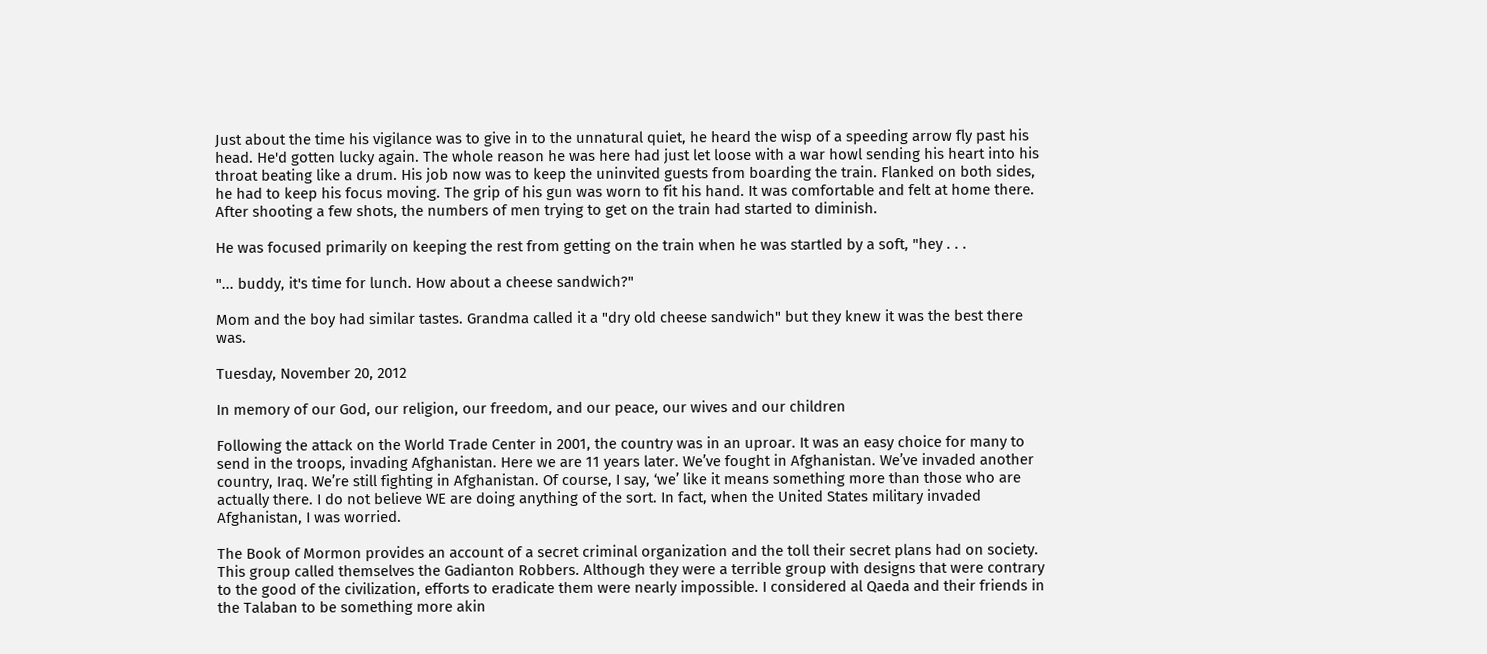Just about the time his vigilance was to give in to the unnatural quiet, he heard the wisp of a speeding arrow fly past his head. He'd gotten lucky again. The whole reason he was here had just let loose with a war howl sending his heart into his throat beating like a drum. His job now was to keep the uninvited guests from boarding the train. Flanked on both sides, he had to keep his focus moving. The grip of his gun was worn to fit his hand. It was comfortable and felt at home there. After shooting a few shots, the numbers of men trying to get on the train had started to diminish.

He was focused primarily on keeping the rest from getting on the train when he was startled by a soft, "hey . . .

"... buddy, it's time for lunch. How about a cheese sandwich?"

Mom and the boy had similar tastes. Grandma called it a "dry old cheese sandwich" but they knew it was the best there was.

Tuesday, November 20, 2012

In memory of our God, our religion, our freedom, and our peace, our wives and our children

Following the attack on the World Trade Center in 2001, the country was in an uproar. It was an easy choice for many to send in the troops, invading Afghanistan. Here we are 11 years later. We’ve fought in Afghanistan. We’ve invaded another country, Iraq. We’re still fighting in Afghanistan. Of course, I say, ‘we’ like it means something more than those who are actually there. I do not believe WE are doing anything of the sort. In fact, when the United States military invaded Afghanistan, I was worried.

The Book of Mormon provides an account of a secret criminal organization and the toll their secret plans had on society. This group called themselves the Gadianton Robbers. Although they were a terrible group with designs that were contrary to the good of the civilization, efforts to eradicate them were nearly impossible. I considered al Qaeda and their friends in the Talaban to be something more akin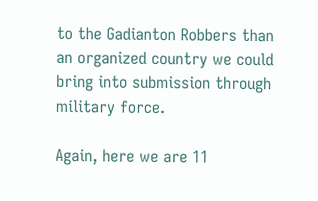to the Gadianton Robbers than an organized country we could bring into submission through military force.

Again, here we are 11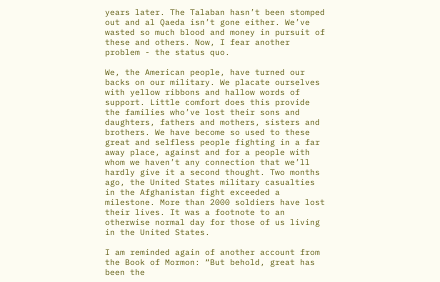years later. The Talaban hasn’t been stomped out and al Qaeda isn’t gone either. We’ve wasted so much blood and money in pursuit of these and others. Now, I fear another problem - the status quo.

We, the American people, have turned our backs on our military. We placate ourselves with yellow ribbons and hallow words of support. Little comfort does this provide the families who’ve lost their sons and daughters, fathers and mothers, sisters and brothers. We have become so used to these great and selfless people fighting in a far away place, against and for a people with whom we haven’t any connection that we’ll hardly give it a second thought. Two months ago, the United States military casualties in the Afghanistan fight exceeded a milestone. More than 2000 soldiers have lost their lives. It was a footnote to an otherwise normal day for those of us living in the United States.

I am reminded again of another account from the Book of Mormon: “But behold, great has been the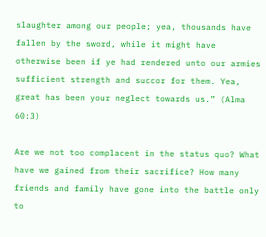slaughter among our people; yea, thousands have fallen by the sword, while it might have otherwise been if ye had rendered unto our armies sufficient strength and succor for them. Yea, great has been your neglect towards us.” (Alma 60:3)

Are we not too complacent in the status quo? What have we gained from their sacrifice? How many friends and family have gone into the battle only to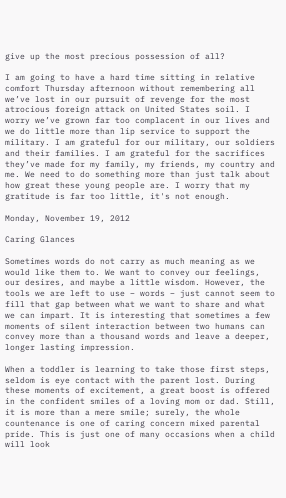give up the most precious possession of all?

I am going to have a hard time sitting in relative comfort Thursday afternoon without remembering all we’ve lost in our pursuit of revenge for the most atrocious foreign attack on United States soil. I worry we’ve grown far too complacent in our lives and we do little more than lip service to support the military. I am grateful for our military, our soldiers and their families. I am grateful for the sacrifices they’ve made for my family, my friends, my country and me. We need to do something more than just talk about how great these young people are. I worry that my gratitude is far too little, it's not enough.

Monday, November 19, 2012

Caring Glances

Sometimes words do not carry as much meaning as we would like them to. We want to convey our feelings, our desires, and maybe a little wisdom. However, the tools we are left to use – words – just cannot seem to fill that gap between what we want to share and what we can impart. It is interesting that sometimes a few moments of silent interaction between two humans can convey more than a thousand words and leave a deeper, longer lasting impression.

When a toddler is learning to take those first steps, seldom is eye contact with the parent lost. During these moments of excitement, a great boost is offered in the confident smiles of a loving mom or dad. Still, it is more than a mere smile; surely, the whole countenance is one of caring concern mixed parental pride. This is just one of many occasions when a child will look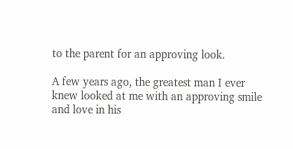to the parent for an approving look.

A few years ago, the greatest man I ever knew looked at me with an approving smile and love in his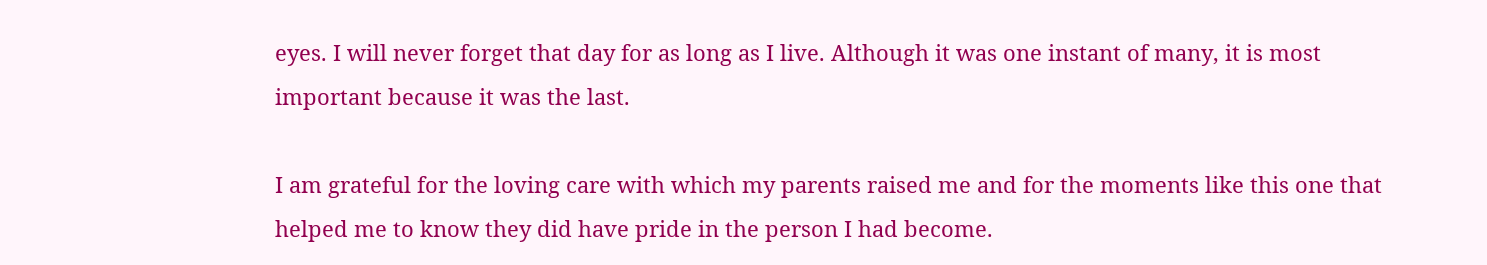eyes. I will never forget that day for as long as I live. Although it was one instant of many, it is most important because it was the last.

I am grateful for the loving care with which my parents raised me and for the moments like this one that helped me to know they did have pride in the person I had become.